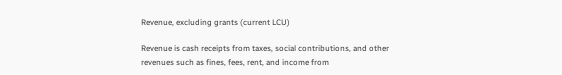Revenue, excluding grants (current LCU)

Revenue is cash receipts from taxes, social contributions, and other revenues such as fines, fees, rent, and income from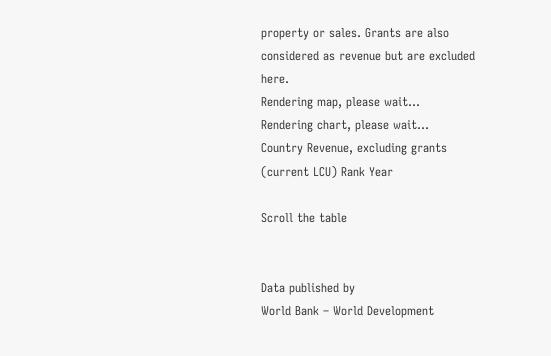property or sales. Grants are also considered as revenue but are excluded here.
Rendering map, please wait...
Rendering chart, please wait...
Country Revenue, excluding grants (current LCU) Rank Year

Scroll the table


Data published by
World Bank – World Development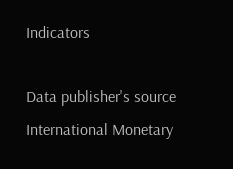Indicators

Data publisher's source
International Monetary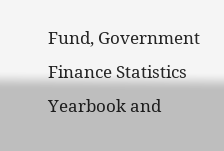Fund, Government Finance Statistics Yearbook and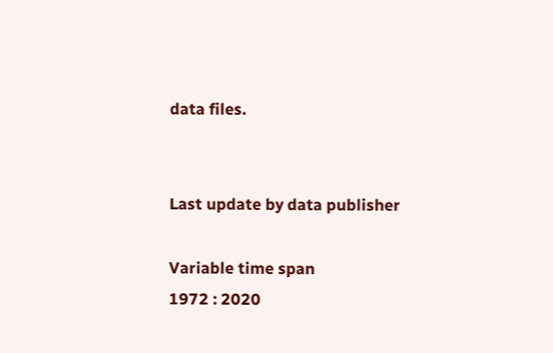data files.


Last update by data publisher

Variable time span
1972 : 2020